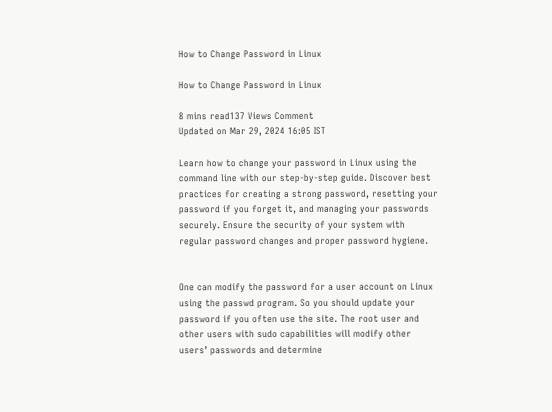How to Change Password in Linux

How to Change Password in Linux

8 mins read137 Views Comment
Updated on Mar 29, 2024 16:05 IST

Learn how to change your password in Linux using the command line with our step-by-step guide. Discover best practices for creating a strong password, resetting your password if you forget it, and managing your passwords securely. Ensure the security of your system with regular password changes and proper password hygiene.


One can modify the password for a user account on Linux using the passwd program. So you should update your password if you often use the site. The root user and other users with sudo capabilities will modify other users’ passwords and determine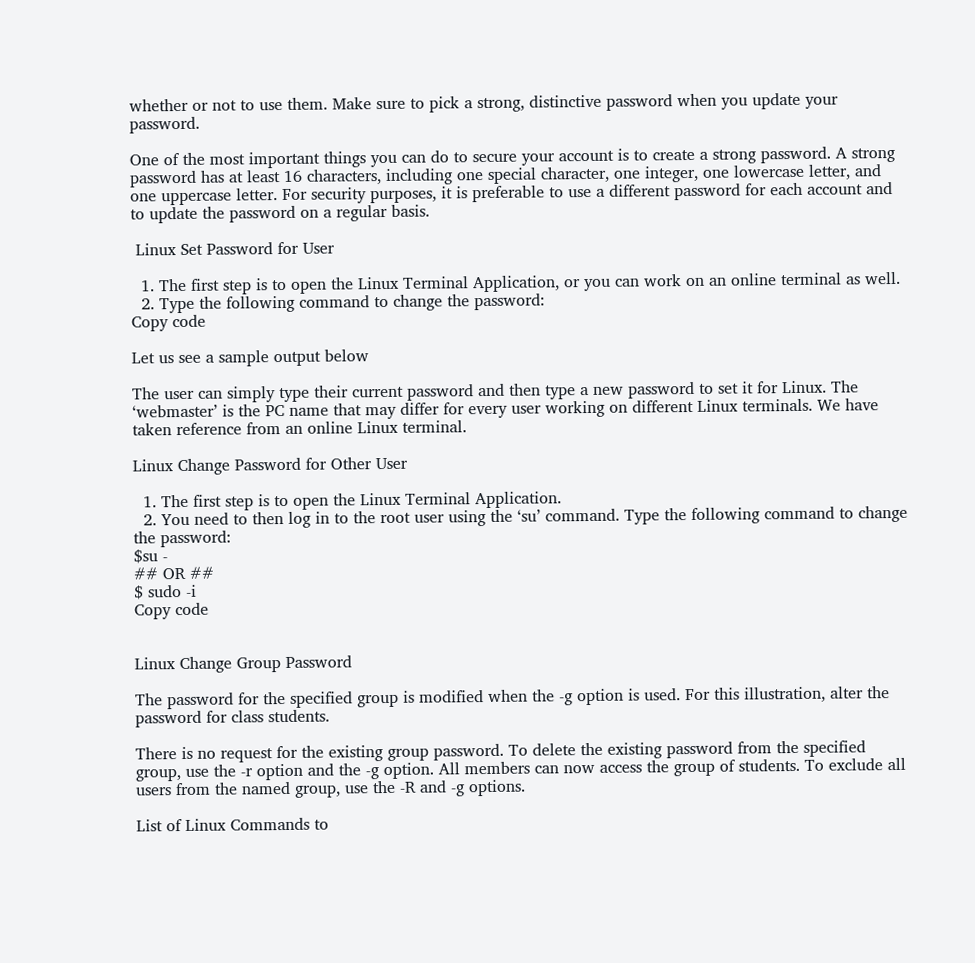whether or not to use them. Make sure to pick a strong, distinctive password when you update your password.

One of the most important things you can do to secure your account is to create a strong password. A strong password has at least 16 characters, including one special character, one integer, one lowercase letter, and one uppercase letter. For security purposes, it is preferable to use a different password for each account and to update the password on a regular basis.

 Linux Set Password for User

  1. The first step is to open the Linux Terminal Application, or you can work on an online terminal as well.
  2. Type the following command to change the password:
Copy code

Let us see a sample output below

The user can simply type their current password and then type a new password to set it for Linux. The ‘webmaster’ is the PC name that may differ for every user working on different Linux terminals. We have taken reference from an online Linux terminal.

Linux Change Password for Other User

  1. The first step is to open the Linux Terminal Application.
  2. You need to then log in to the root user using the ‘su’ command. Type the following command to change the password:
$su -
## OR ##
$ sudo -i
Copy code


Linux Change Group Password

The password for the specified group is modified when the -g option is used. For this illustration, alter the password for class students.

There is no request for the existing group password. To delete the existing password from the specified group, use the -r option and the -g option. All members can now access the group of students. To exclude all users from the named group, use the -R and -g options.

List of Linux Commands to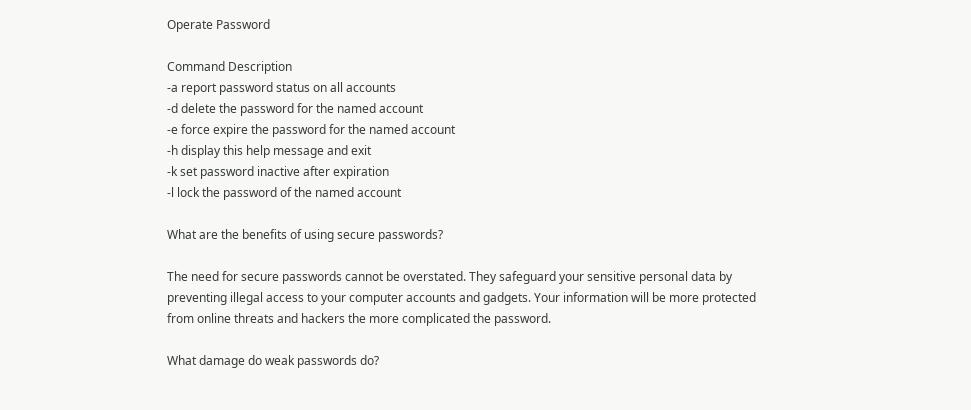Operate Password

Command Description
-a report password status on all accounts
-d delete the password for the named account
-e force expire the password for the named account
-h display this help message and exit
-k set password inactive after expiration
-l lock the password of the named account

What are the benefits of using secure passwords?

The need for secure passwords cannot be overstated. They safeguard your sensitive personal data by preventing illegal access to your computer accounts and gadgets. Your information will be more protected from online threats and hackers the more complicated the password.

What damage do weak passwords do?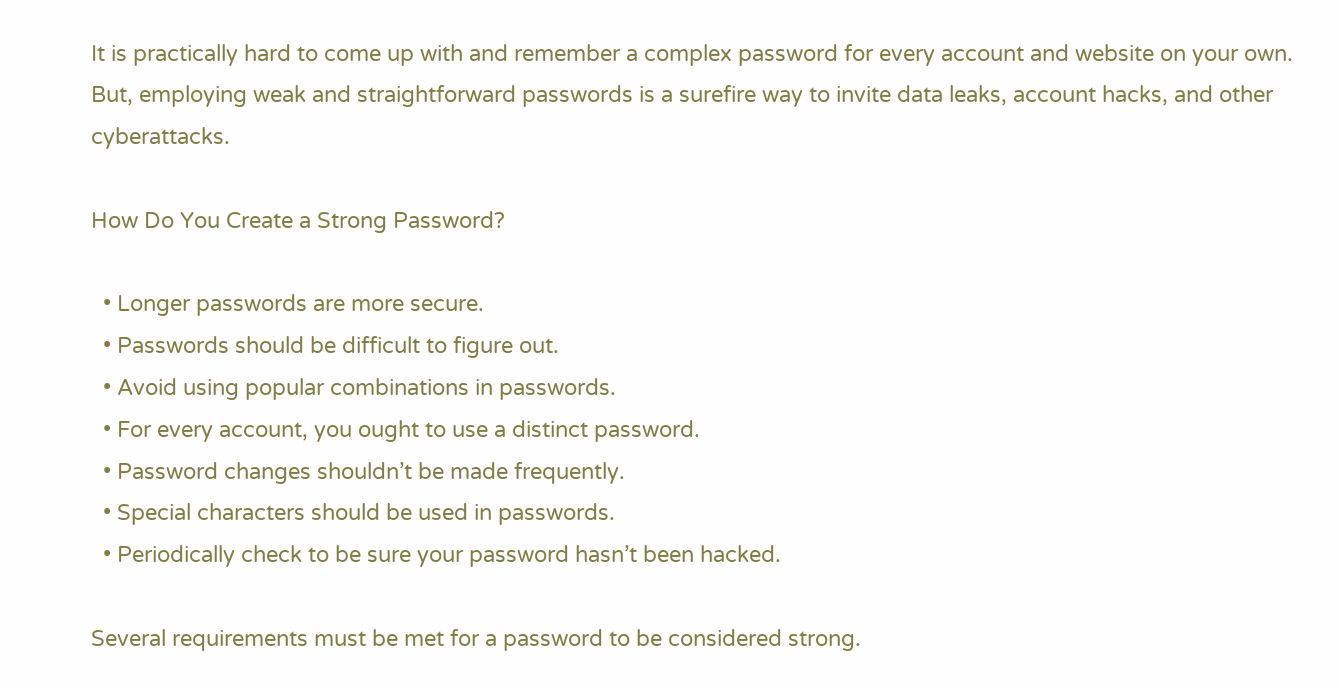It is practically hard to come up with and remember a complex password for every account and website on your own. But, employing weak and straightforward passwords is a surefire way to invite data leaks, account hacks, and other cyberattacks.

How Do You Create a Strong Password?

  • Longer passwords are more secure.
  • Passwords should be difficult to figure out.
  • Avoid using popular combinations in passwords.
  • For every account, you ought to use a distinct password.
  • Password changes shouldn’t be made frequently.
  • Special characters should be used in passwords.
  • Periodically check to be sure your password hasn’t been hacked.

Several requirements must be met for a password to be considered strong.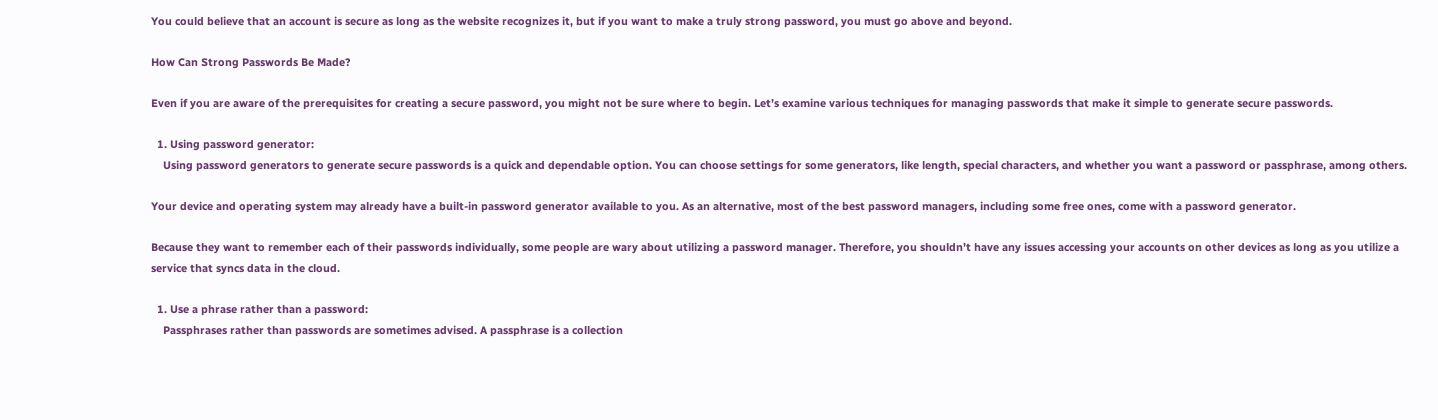You could believe that an account is secure as long as the website recognizes it, but if you want to make a truly strong password, you must go above and beyond.

How Can Strong Passwords Be Made?

Even if you are aware of the prerequisites for creating a secure password, you might not be sure where to begin. Let’s examine various techniques for managing passwords that make it simple to generate secure passwords.

  1. Using password generator:
    Using password generators to generate secure passwords is a quick and dependable option. You can choose settings for some generators, like length, special characters, and whether you want a password or passphrase, among others.

Your device and operating system may already have a built-in password generator available to you. As an alternative, most of the best password managers, including some free ones, come with a password generator.

Because they want to remember each of their passwords individually, some people are wary about utilizing a password manager. Therefore, you shouldn’t have any issues accessing your accounts on other devices as long as you utilize a service that syncs data in the cloud.

  1. Use a phrase rather than a password:
    Passphrases rather than passwords are sometimes advised. A passphrase is a collection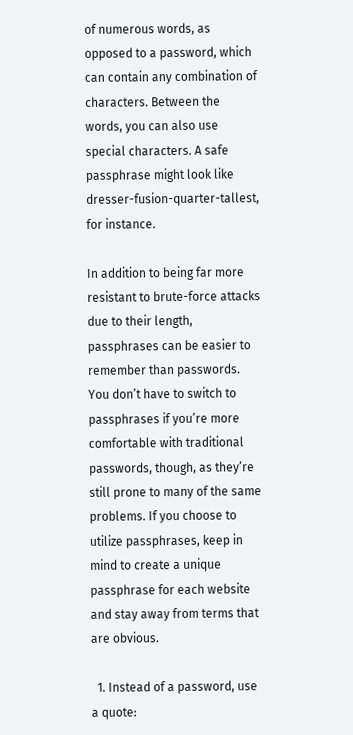of numerous words, as opposed to a password, which can contain any combination of characters. Between the words, you can also use special characters. A safe passphrase might look like dresser-fusion-quarter-tallest, for instance.

In addition to being far more resistant to brute-force attacks due to their length, passphrases can be easier to remember than passwords. You don’t have to switch to passphrases if you’re more comfortable with traditional passwords, though, as they’re still prone to many of the same problems. If you choose to utilize passphrases, keep in mind to create a unique passphrase for each website and stay away from terms that are obvious.

  1. Instead of a password, use a quote: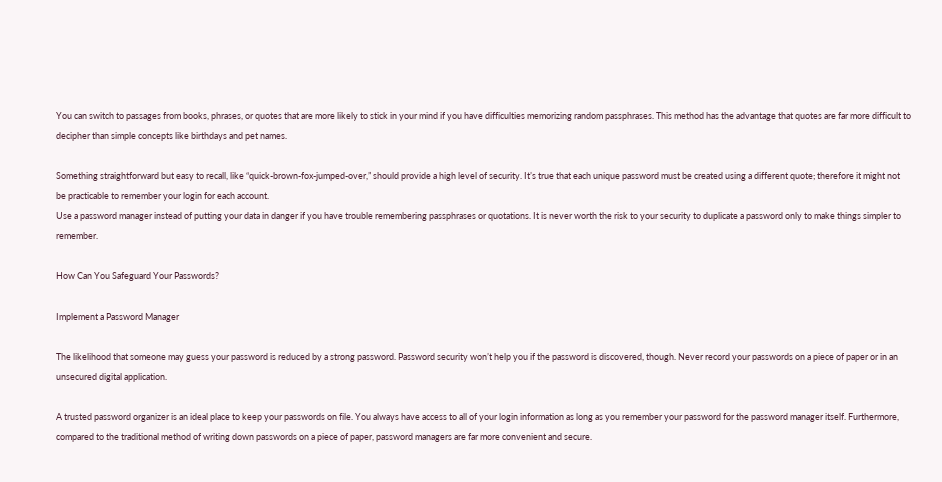You can switch to passages from books, phrases, or quotes that are more likely to stick in your mind if you have difficulties memorizing random passphrases. This method has the advantage that quotes are far more difficult to decipher than simple concepts like birthdays and pet names.

Something straightforward but easy to recall, like “quick-brown-fox-jumped-over,” should provide a high level of security. It’s true that each unique password must be created using a different quote; therefore it might not be practicable to remember your login for each account.
Use a password manager instead of putting your data in danger if you have trouble remembering passphrases or quotations. It is never worth the risk to your security to duplicate a password only to make things simpler to remember.

How Can You Safeguard Your Passwords?

Implement a Password Manager

The likelihood that someone may guess your password is reduced by a strong password. Password security won’t help you if the password is discovered, though. Never record your passwords on a piece of paper or in an unsecured digital application.

A trusted password organizer is an ideal place to keep your passwords on file. You always have access to all of your login information as long as you remember your password for the password manager itself. Furthermore, compared to the traditional method of writing down passwords on a piece of paper, password managers are far more convenient and secure.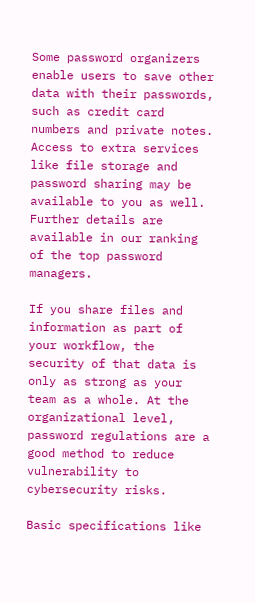Some password organizers enable users to save other data with their passwords, such as credit card numbers and private notes. Access to extra services like file storage and password sharing may be available to you as well. Further details are available in our ranking of the top password managers.

If you share files and information as part of your workflow, the security of that data is only as strong as your team as a whole. At the organizational level, password regulations are a good method to reduce vulnerability to cybersecurity risks.

Basic specifications like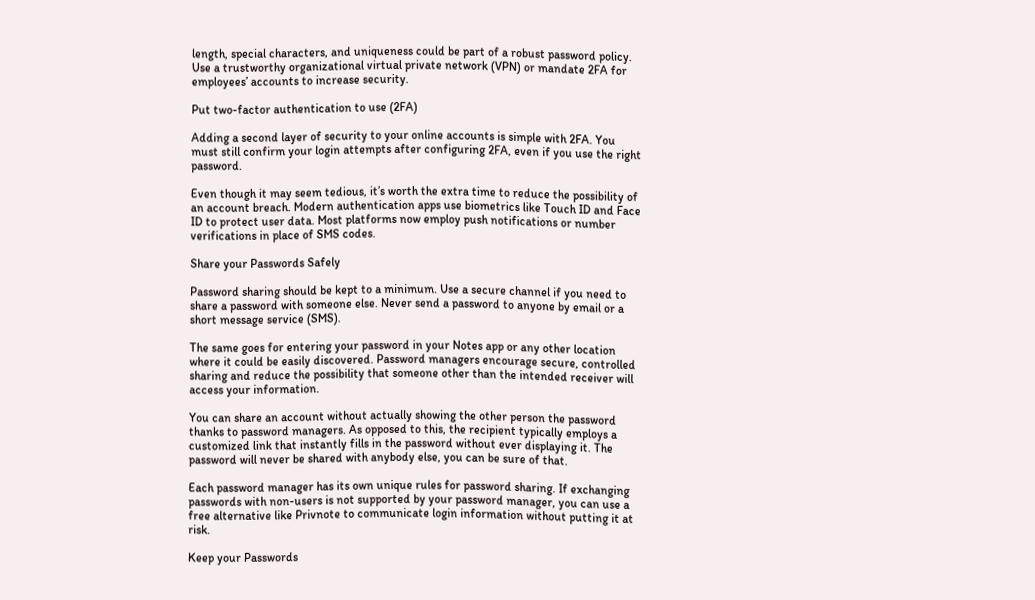length, special characters, and uniqueness could be part of a robust password policy. Use a trustworthy organizational virtual private network (VPN) or mandate 2FA for employees’ accounts to increase security.

Put two-factor authentication to use (2FA)

Adding a second layer of security to your online accounts is simple with 2FA. You must still confirm your login attempts after configuring 2FA, even if you use the right password.

Even though it may seem tedious, it’s worth the extra time to reduce the possibility of an account breach. Modern authentication apps use biometrics like Touch ID and Face ID to protect user data. Most platforms now employ push notifications or number verifications in place of SMS codes.

Share your Passwords Safely

Password sharing should be kept to a minimum. Use a secure channel if you need to share a password with someone else. Never send a password to anyone by email or a short message service (SMS).

The same goes for entering your password in your Notes app or any other location where it could be easily discovered. Password managers encourage secure, controlled sharing and reduce the possibility that someone other than the intended receiver will access your information.

You can share an account without actually showing the other person the password thanks to password managers. As opposed to this, the recipient typically employs a customized link that instantly fills in the password without ever displaying it. The password will never be shared with anybody else, you can be sure of that.

Each password manager has its own unique rules for password sharing. If exchanging passwords with non-users is not supported by your password manager, you can use a free alternative like Privnote to communicate login information without putting it at risk.

Keep your Passwords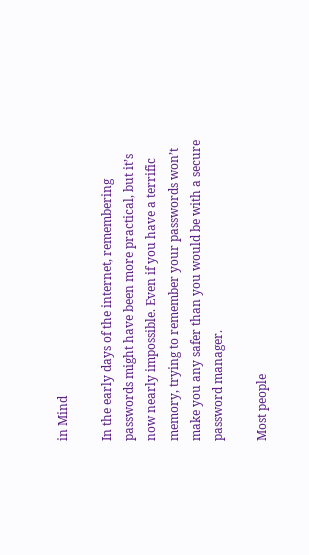in Mind

In the early days of the internet, remembering passwords might have been more practical, but it’s now nearly impossible. Even if you have a terrific memory, trying to remember your passwords won’t make you any safer than you would be with a secure password manager.

Most people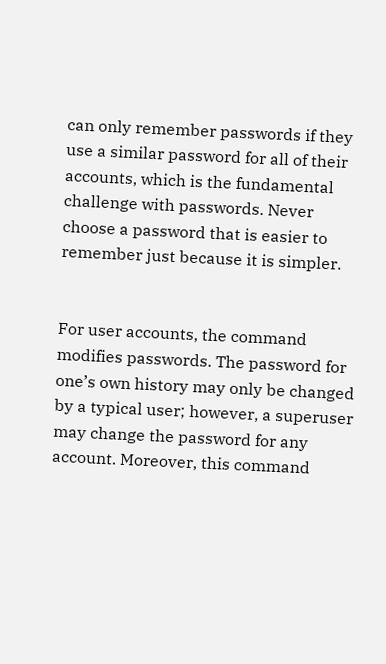can only remember passwords if they use a similar password for all of their accounts, which is the fundamental challenge with passwords. Never choose a password that is easier to remember just because it is simpler.


For user accounts, the command modifies passwords. The password for one’s own history may only be changed by a typical user; however, a superuser may change the password for any account. Moreover, this command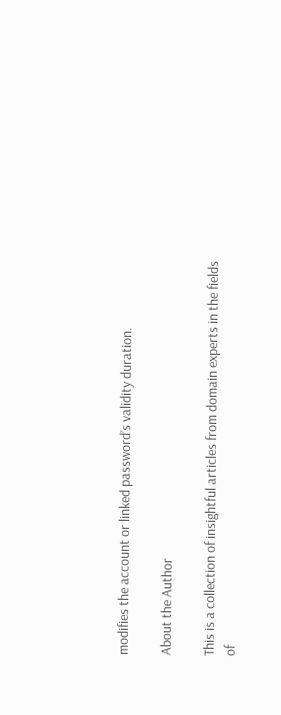modifies the account or linked password’s validity duration.

About the Author

This is a collection of insightful articles from domain experts in the fields of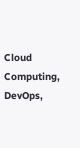Cloud Computing, DevOps,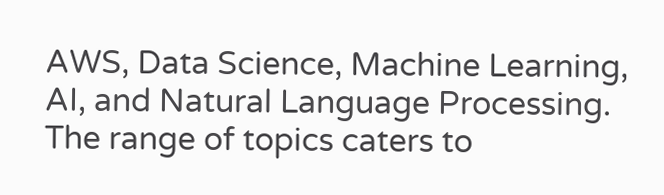AWS, Data Science, Machine Learning, AI, and Natural Language Processing. The range of topics caters to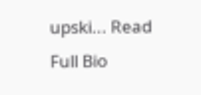upski... Read Full Bio